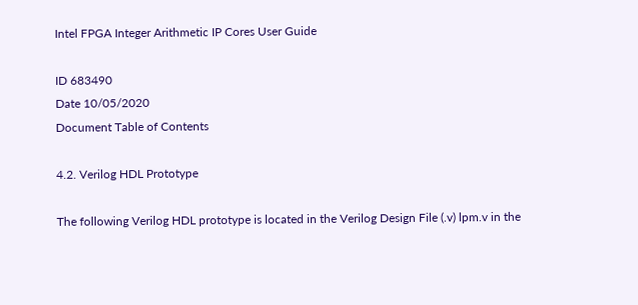Intel FPGA Integer Arithmetic IP Cores User Guide

ID 683490
Date 10/05/2020
Document Table of Contents

4.2. Verilog HDL Prototype

The following Verilog HDL prototype is located in the Verilog Design File (.v) lpm.v in the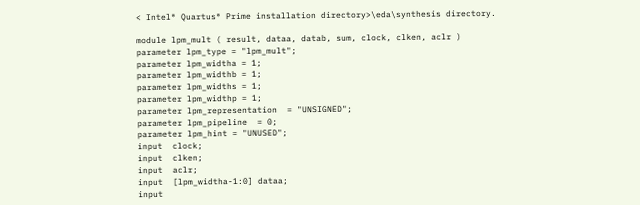< Intel® Quartus® Prime installation directory>\eda\synthesis directory.

module lpm_mult ( result, dataa, datab, sum, clock, clken, aclr )
parameter lpm_type = "lpm_mult";
parameter lpm_widtha = 1;
parameter lpm_widthb = 1;
parameter lpm_widths = 1;
parameter lpm_widthp = 1;
parameter lpm_representation  = "UNSIGNED";
parameter lpm_pipeline  = 0;
parameter lpm_hint = "UNUSED";
input  clock;
input  clken;
input  aclr;
input  [lpm_widtha-1:0] dataa;
input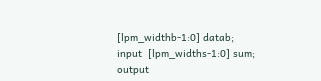[lpm_widthb-1:0] datab;
input  [lpm_widths-1:0] sum;
output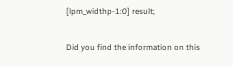[lpm_widthp-1:0] result;

Did you find the information on this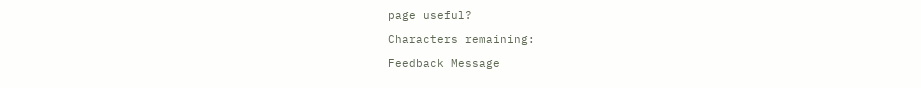page useful?

Characters remaining:

Feedback Message